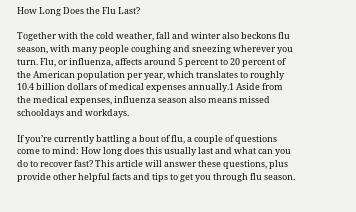How Long Does the Flu Last?

Together with the cold weather, fall and winter also beckons flu season, with many people coughing and sneezing wherever you turn. Flu, or influenza, affects around 5 percent to 20 percent of the American population per year, which translates to roughly 10.4 billion dollars of medical expenses annually.1 Aside from the medical expenses, influenza season also means missed schooldays and workdays.

If you’re currently battling a bout of flu, a couple of questions come to mind: How long does this usually last and what can you do to recover fast? This article will answer these questions, plus provide other helpful facts and tips to get you through flu season.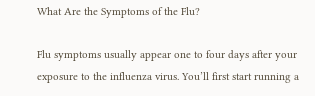What Are the Symptoms of the Flu?

Flu symptoms usually appear one to four days after your exposure to the influenza virus. You’ll first start running a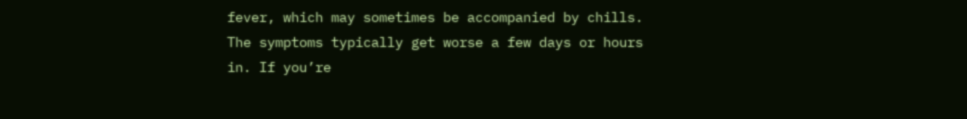fever, which may sometimes be accompanied by chills. The symptoms typically get worse a few days or hours in. If you’re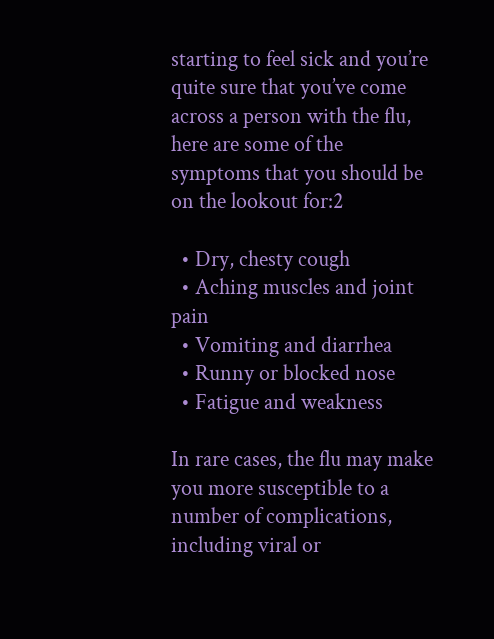starting to feel sick and you’re quite sure that you’ve come across a person with the flu, here are some of the symptoms that you should be on the lookout for:2

  • Dry, chesty cough
  • Aching muscles and joint pain
  • Vomiting and diarrhea
  • Runny or blocked nose
  • Fatigue and weakness

In rare cases, the flu may make you more susceptible to a number of complications, including viral or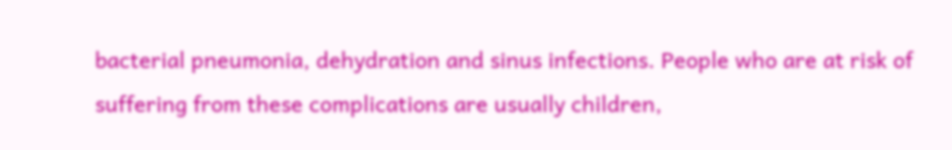bacterial pneumonia, dehydration and sinus infections. People who are at risk of suffering from these complications are usually children,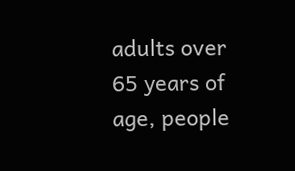adults over 65 years of age, people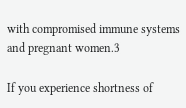with compromised immune systems and pregnant women.3

If you experience shortness of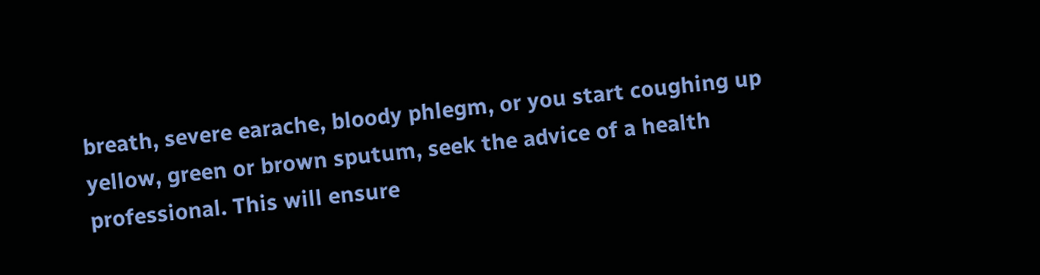breath, severe earache, bloody phlegm, or you start coughing up yellow, green or brown sputum, seek the advice of a health professional. This will ensure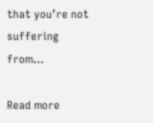that you’re not suffering from…

Read more